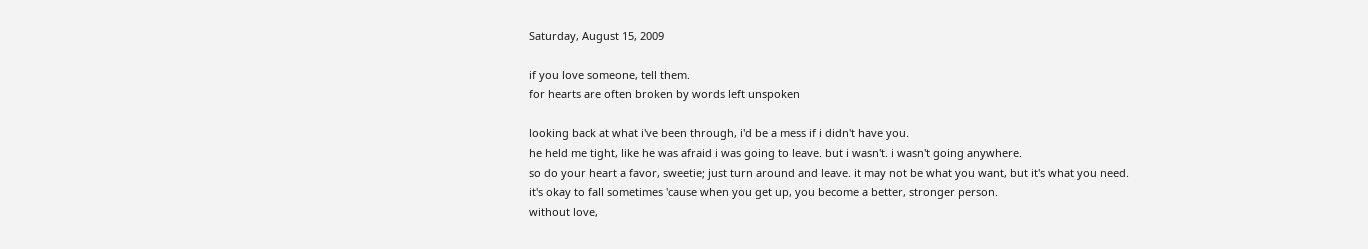Saturday, August 15, 2009

if you love someone, tell them.
for hearts are often broken by words left unspoken

looking back at what i've been through, i'd be a mess if i didn't have you.
he held me tight, like he was afraid i was going to leave. but i wasn't. i wasn't going anywhere.
so do your heart a favor, sweetie; just turn around and leave. it may not be what you want, but it's what you need.
it's okay to fall sometimes 'cause when you get up, you become a better, stronger person.
without love,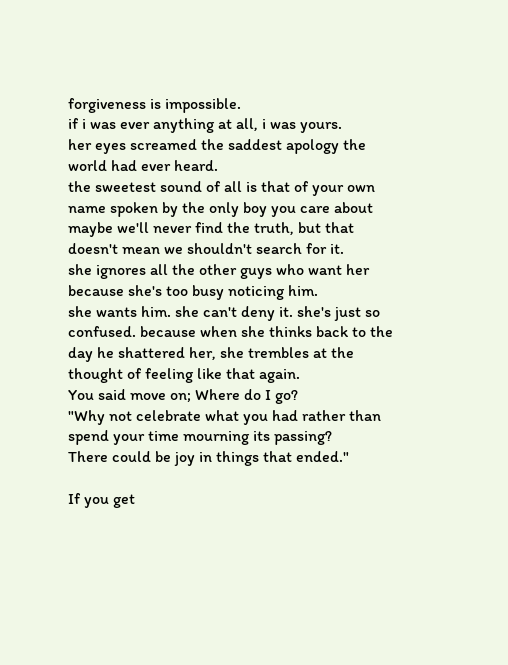forgiveness is impossible.
if i was ever anything at all, i was yours.
her eyes screamed the saddest apology the world had ever heard.
the sweetest sound of all is that of your own name spoken by the only boy you care about
maybe we'll never find the truth, but that doesn't mean we shouldn't search for it.
she ignores all the other guys who want her because she's too busy noticing him.
she wants him. she can't deny it. she's just so confused. because when she thinks back to the day he shattered her, she trembles at the thought of feeling like that again.
You said move on; Where do I go?
"Why not celebrate what you had rather than spend your time mourning its passing?
There could be joy in things that ended."

If you get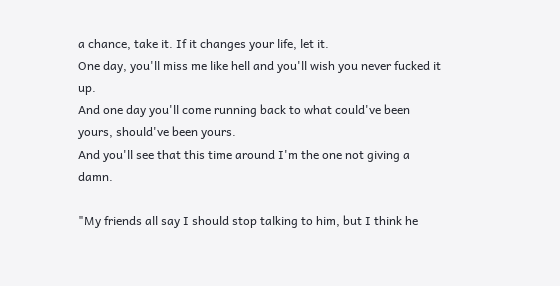a chance, take it. If it changes your life, let it.
One day, you'll miss me like hell and you'll wish you never fucked it up.
And one day you'll come running back to what could've been yours, should've been yours.
And you'll see that this time around I'm the one not giving a damn.

"My friends all say I should stop talking to him, but I think he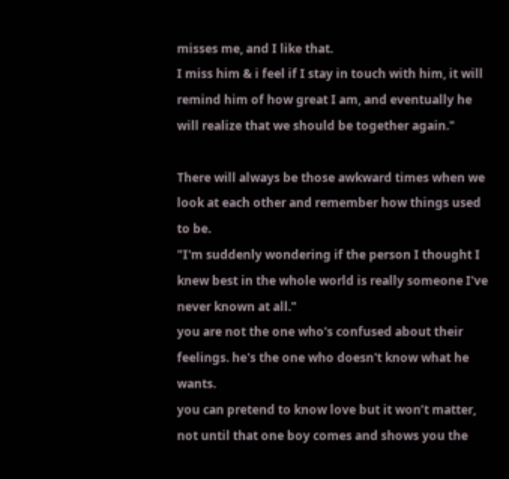misses me, and I like that.
I miss him & i feel if I stay in touch with him, it will remind him of how great I am, and eventually he will realize that we should be together again."

There will always be those awkward times when we look at each other and remember how things used to be.
"I'm suddenly wondering if the person I thought I knew best in the whole world is really someone I've never known at all."
you are not the one who's confused about their feelings. he's the one who doesn't know what he wants.
you can pretend to know love but it won’t matter, not until that one boy comes and shows you the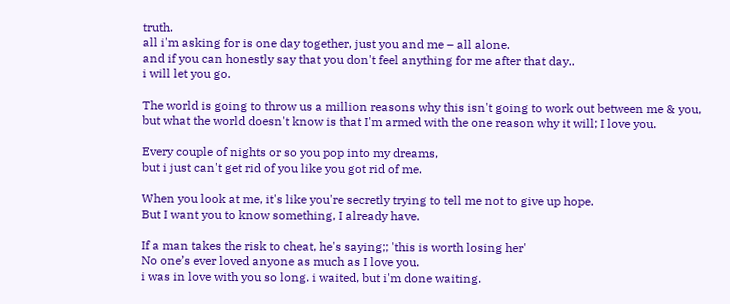truth.
all i'm asking for is one day together, just you and me – all alone.
and if you can honestly say that you don't feel anything for me after that day..
i will let you go.

The world is going to throw us a million reasons why this isn't going to work out between me & you,
but what the world doesn't know is that I'm armed with the one reason why it will; I love you.

Every couple of nights or so you pop into my dreams,
but i just can't get rid of you like you got rid of me.

When you look at me, it's like you're secretly trying to tell me not to give up hope.
But I want you to know something, I already have.

If a man takes the risk to cheat, he's saying;; 'this is worth losing her'
No one’s ever loved anyone as much as I love you.
i was in love with you so long. i waited, but i'm done waiting.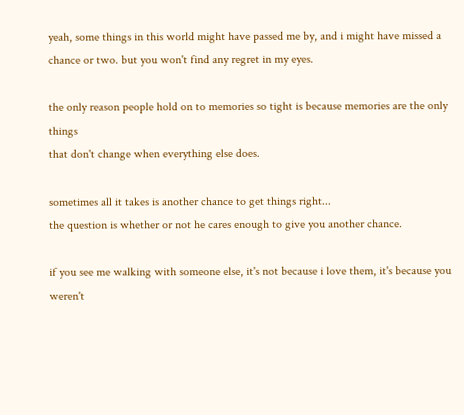yeah, some things in this world might have passed me by, and i might have missed a chance or two. but you won't find any regret in my eyes.

the only reason people hold on to memories so tight is because memories are the only things
that don't change when everything else does.

sometimes all it takes is another chance to get things right...
the question is whether or not he cares enough to give you another chance.

if you see me walking with someone else, it's not because i love them, it's because you weren't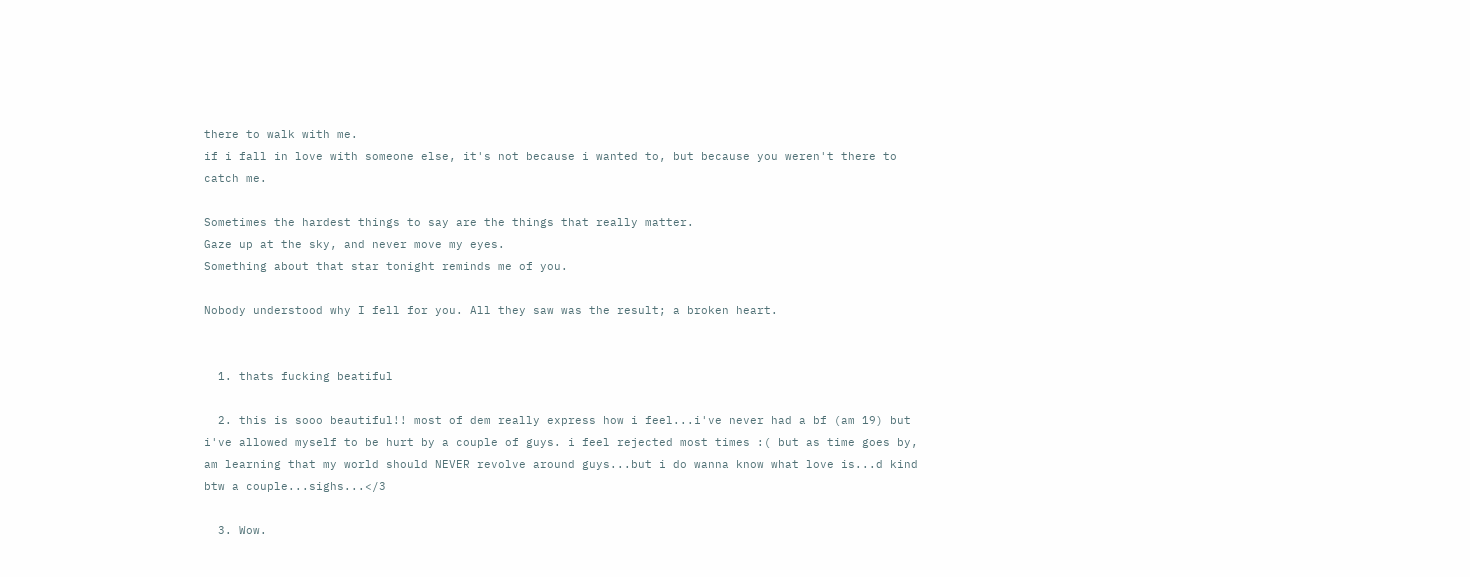there to walk with me.
if i fall in love with someone else, it's not because i wanted to, but because you weren't there to catch me.

Sometimes the hardest things to say are the things that really matter.
Gaze up at the sky, and never move my eyes.
Something about that star tonight reminds me of you.

Nobody understood why I fell for you. All they saw was the result; a broken heart.


  1. thats fucking beatiful

  2. this is sooo beautiful!! most of dem really express how i feel...i've never had a bf (am 19) but i've allowed myself to be hurt by a couple of guys. i feel rejected most times :( but as time goes by, am learning that my world should NEVER revolve around guys...but i do wanna know what love is...d kind btw a couple...sighs...</3

  3. Wow.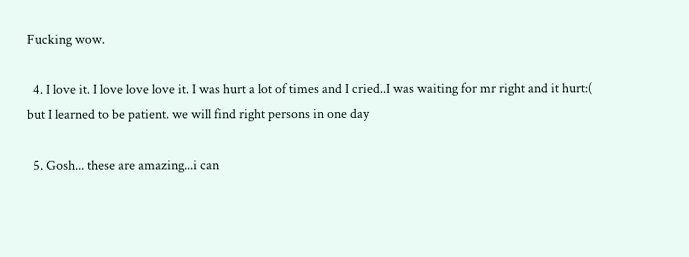Fucking wow.

  4. I love it. I love love love it. I was hurt a lot of times and I cried..I was waiting for mr right and it hurt:( but I learned to be patient. we will find right persons in one day

  5. Gosh... these are amazing...i can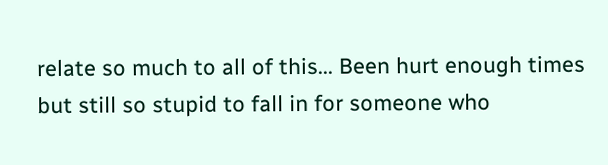relate so much to all of this... Been hurt enough times but still so stupid to fall in for someone who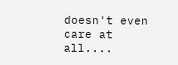doesn't even care at all....